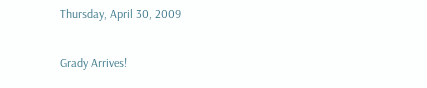Thursday, April 30, 2009

Grady Arrives!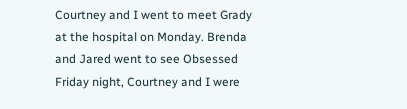Courtney and I went to meet Grady at the hospital on Monday. Brenda and Jared went to see Obsessed Friday night, Courtney and I were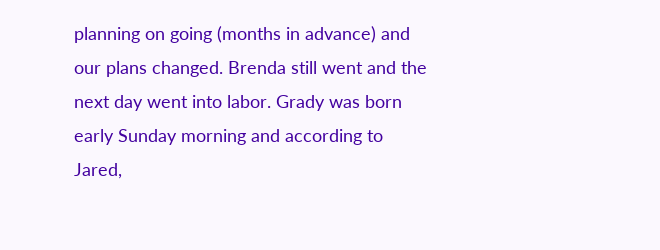planning on going (months in advance) and our plans changed. Brenda still went and the next day went into labor. Grady was born early Sunday morning and according to Jared,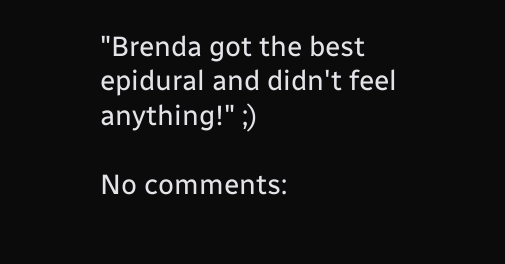"Brenda got the best epidural and didn't feel anything!" ;)

No comments: